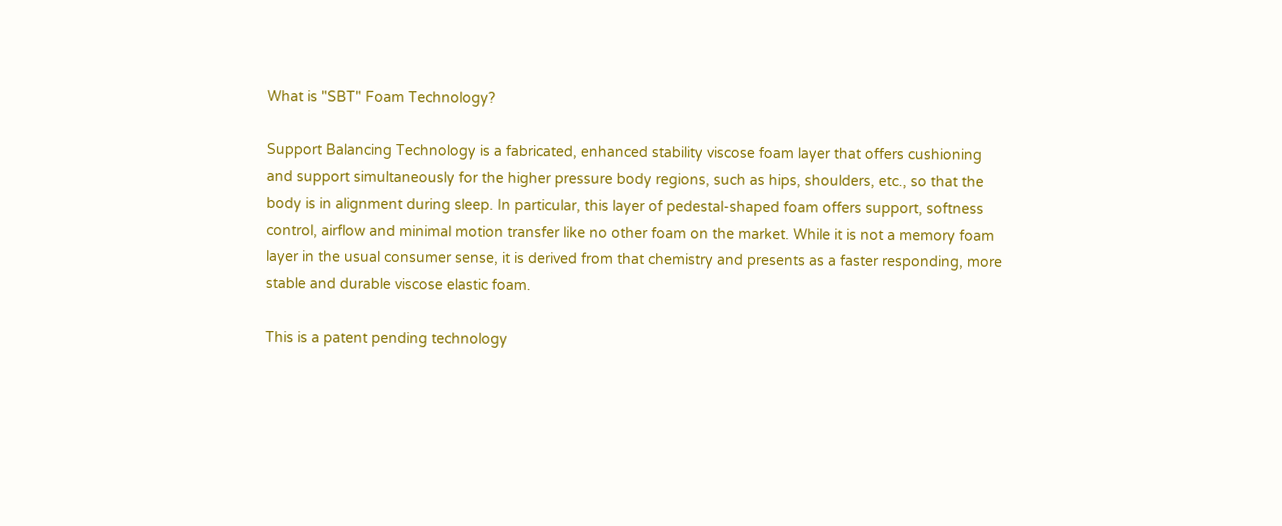What is "SBT" Foam Technology?

Support Balancing Technology is a fabricated, enhanced stability viscose foam layer that offers cushioning and support simultaneously for the higher pressure body regions, such as hips, shoulders, etc., so that the body is in alignment during sleep. In particular, this layer of pedestal-shaped foam offers support, softness control, airflow and minimal motion transfer like no other foam on the market. While it is not a memory foam layer in the usual consumer sense, it is derived from that chemistry and presents as a faster responding, more stable and durable viscose elastic foam.

This is a patent pending technology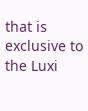that is exclusive to the Luxi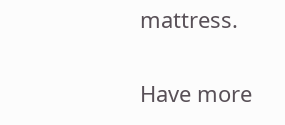mattress.

Have more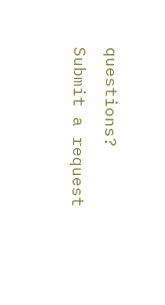questions? Submit a request